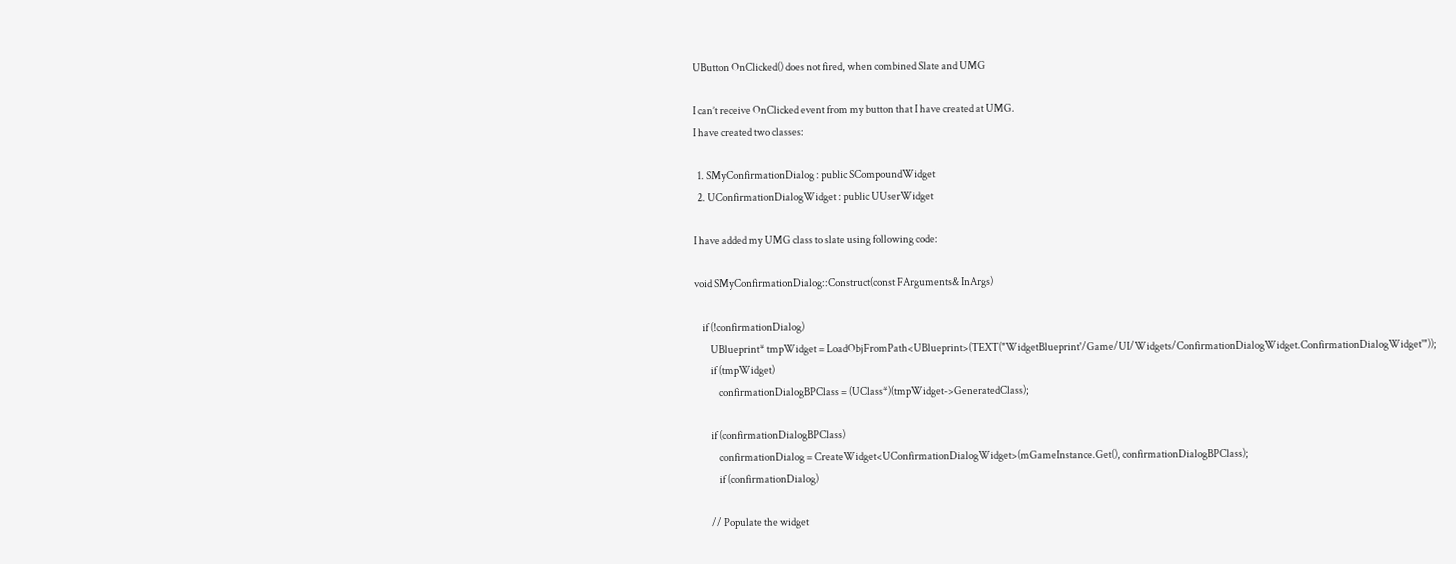UButton OnClicked() does not fired, when combined Slate and UMG

I can’t receive OnClicked event from my button that I have created at UMG.
I have created two classes:

  1. SMyConfirmationDialog : public SCompoundWidget
  2. UConfirmationDialogWidget : public UUserWidget

I have added my UMG class to slate using following code:

void SMyConfirmationDialog::Construct(const FArguments& InArgs)

    if (!confirmationDialog)
        UBlueprint* tmpWidget = LoadObjFromPath<UBlueprint>(TEXT("WidgetBlueprint'/Game/UI/Widgets/ConfirmationDialogWidget.ConfirmationDialogWidget'"));
        if (tmpWidget)
            confirmationDialogBPClass = (UClass*)(tmpWidget->GeneratedClass);

        if (confirmationDialogBPClass)
            confirmationDialog = CreateWidget<UConfirmationDialogWidget>(mGameInstance.Get(), confirmationDialogBPClass);
            if (confirmationDialog)

        // Populate the widget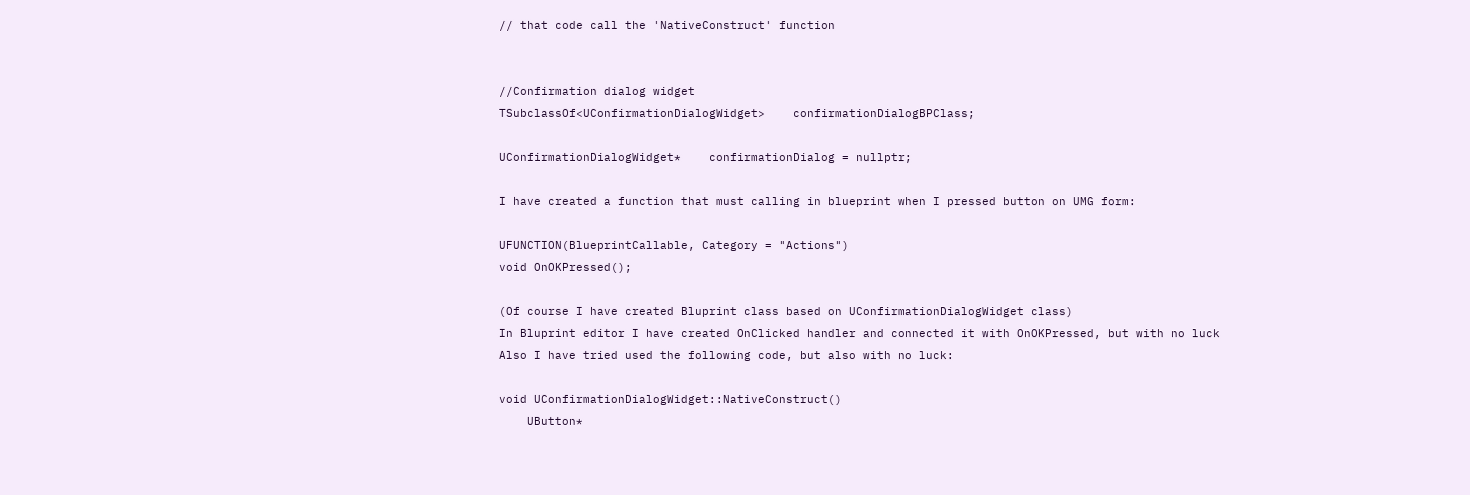// that code call the 'NativeConstruct' function


//Confirmation dialog widget
TSubclassOf<UConfirmationDialogWidget>    confirmationDialogBPClass;

UConfirmationDialogWidget*    confirmationDialog = nullptr;

I have created a function that must calling in blueprint when I pressed button on UMG form:

UFUNCTION(BlueprintCallable, Category = "Actions")
void OnOKPressed();

(Of course I have created Bluprint class based on UConfirmationDialogWidget class)
In Bluprint editor I have created OnClicked handler and connected it with OnOKPressed, but with no luck
Also I have tried used the following code, but also with no luck:

void UConfirmationDialogWidget::NativeConstruct()
    UButton*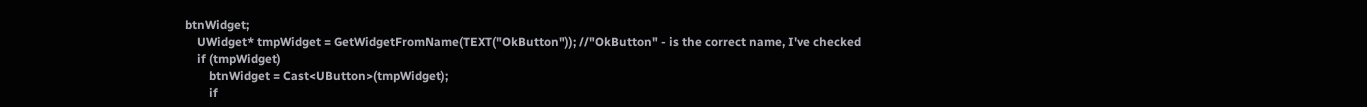btnWidget;
    UWidget* tmpWidget = GetWidgetFromName(TEXT("OkButton")); //"OkButton" - is the correct name, I've checked
    if (tmpWidget)
        btnWidget = Cast<UButton>(tmpWidget);
        if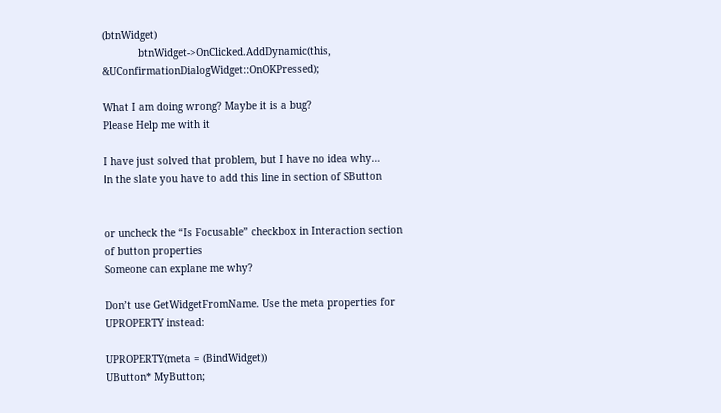(btnWidget)
            btnWidget->OnClicked.AddDynamic(this, &UConfirmationDialogWidget::OnOKPressed);

What I am doing wrong? Maybe it is a bug?
Please Help me with it

I have just solved that problem, but I have no idea why…
Іn the slate you have to add this line in section of SButton


or uncheck the “Is Focusable” checkbox in Interaction section of button properties
Someone can explane me why?

Don’t use GetWidgetFromName. Use the meta properties for UPROPERTY instead:

UPROPERTY(meta = (BindWidget))
UButton* MyButton;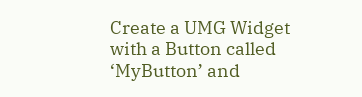Create a UMG Widget with a Button called ‘MyButton’ and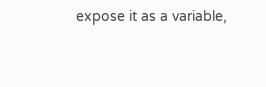expose it as a variable,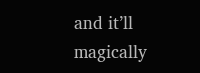and it’ll magically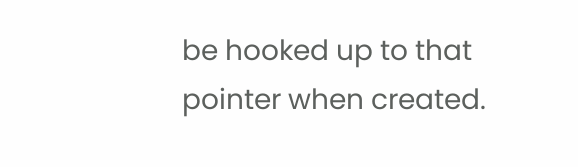be hooked up to that pointer when created.